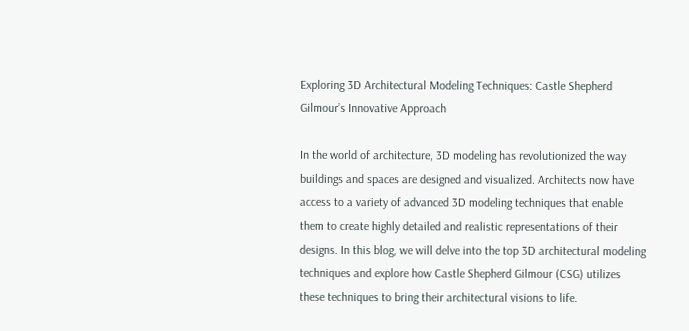Exploring 3D Architectural Modeling Techniques: Castle Shepherd Gilmour’s Innovative Approach

In the world of architecture, 3D modeling has revolutionized the way buildings and spaces are designed and visualized. Architects now have access to a variety of advanced 3D modeling techniques that enable them to create highly detailed and realistic representations of their designs. In this blog, we will delve into the top 3D architectural modeling techniques and explore how Castle Shepherd Gilmour (CSG) utilizes these techniques to bring their architectural visions to life.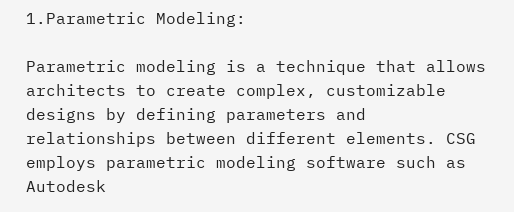1.Parametric Modeling:

Parametric modeling is a technique that allows architects to create complex, customizable designs by defining parameters and relationships between different elements. CSG employs parametric modeling software such as Autodesk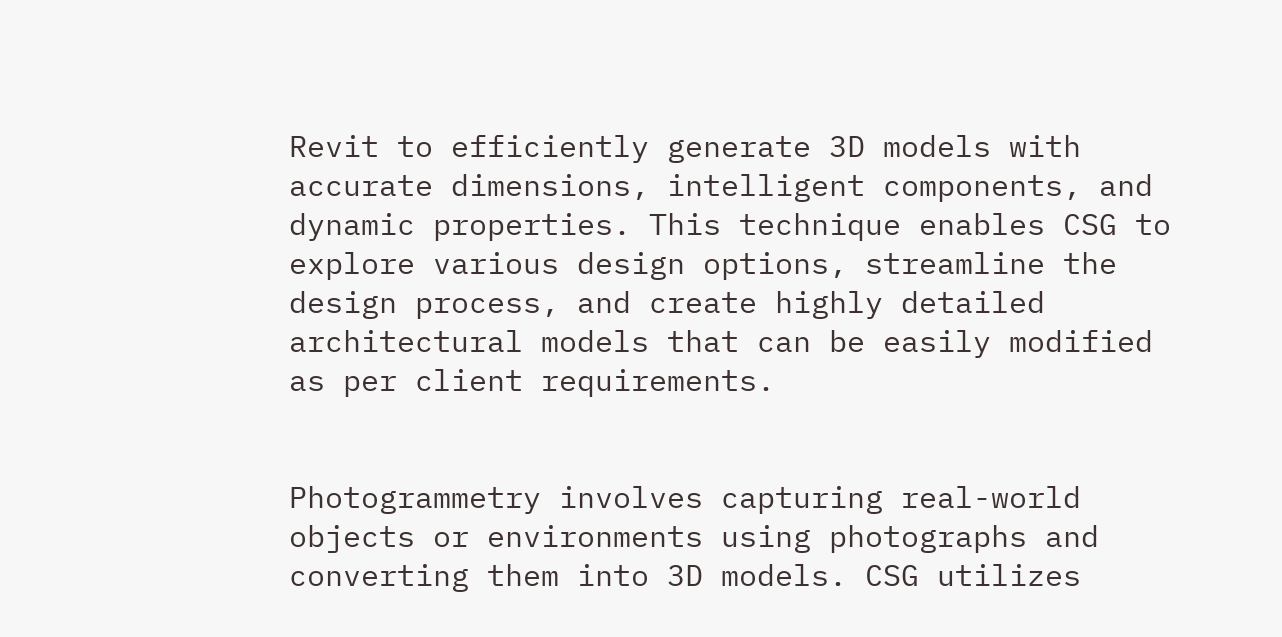Revit to efficiently generate 3D models with accurate dimensions, intelligent components, and dynamic properties. This technique enables CSG to explore various design options, streamline the design process, and create highly detailed architectural models that can be easily modified as per client requirements.


Photogrammetry involves capturing real-world objects or environments using photographs and converting them into 3D models. CSG utilizes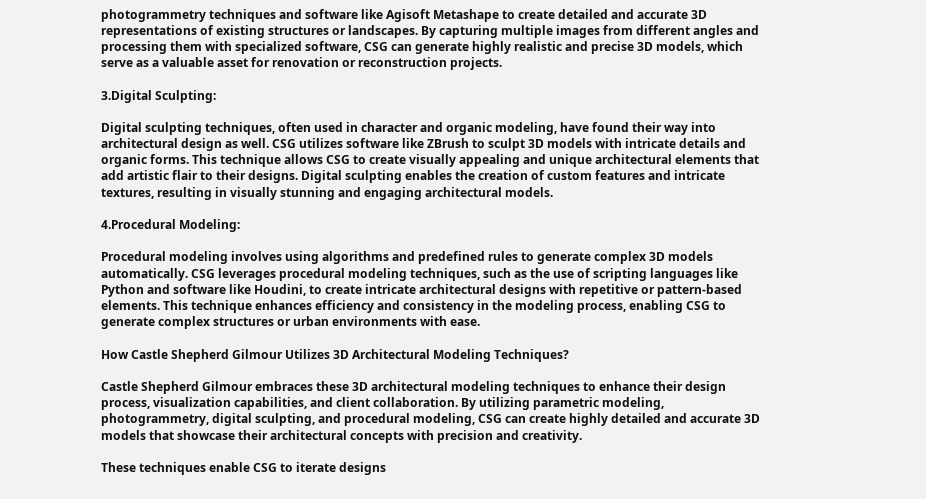photogrammetry techniques and software like Agisoft Metashape to create detailed and accurate 3D representations of existing structures or landscapes. By capturing multiple images from different angles and processing them with specialized software, CSG can generate highly realistic and precise 3D models, which serve as a valuable asset for renovation or reconstruction projects.

3.Digital Sculpting:

Digital sculpting techniques, often used in character and organic modeling, have found their way into architectural design as well. CSG utilizes software like ZBrush to sculpt 3D models with intricate details and organic forms. This technique allows CSG to create visually appealing and unique architectural elements that add artistic flair to their designs. Digital sculpting enables the creation of custom features and intricate textures, resulting in visually stunning and engaging architectural models.

4.Procedural Modeling:

Procedural modeling involves using algorithms and predefined rules to generate complex 3D models automatically. CSG leverages procedural modeling techniques, such as the use of scripting languages like Python and software like Houdini, to create intricate architectural designs with repetitive or pattern-based elements. This technique enhances efficiency and consistency in the modeling process, enabling CSG to generate complex structures or urban environments with ease.

How Castle Shepherd Gilmour Utilizes 3D Architectural Modeling Techniques?

Castle Shepherd Gilmour embraces these 3D architectural modeling techniques to enhance their design process, visualization capabilities, and client collaboration. By utilizing parametric modeling, photogrammetry, digital sculpting, and procedural modeling, CSG can create highly detailed and accurate 3D models that showcase their architectural concepts with precision and creativity.

These techniques enable CSG to iterate designs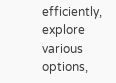efficiently, explore various options,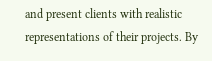and present clients with realistic representations of their projects. By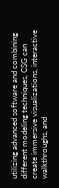utilizing advanced software and combining different modeling techniques, CSG can create immersive visualizations, interactive walkthroughs, and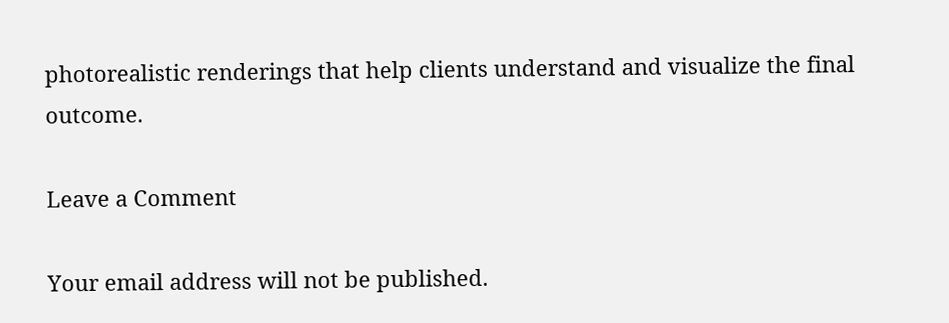photorealistic renderings that help clients understand and visualize the final outcome.

Leave a Comment

Your email address will not be published.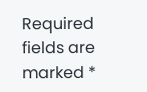Required fields are marked *